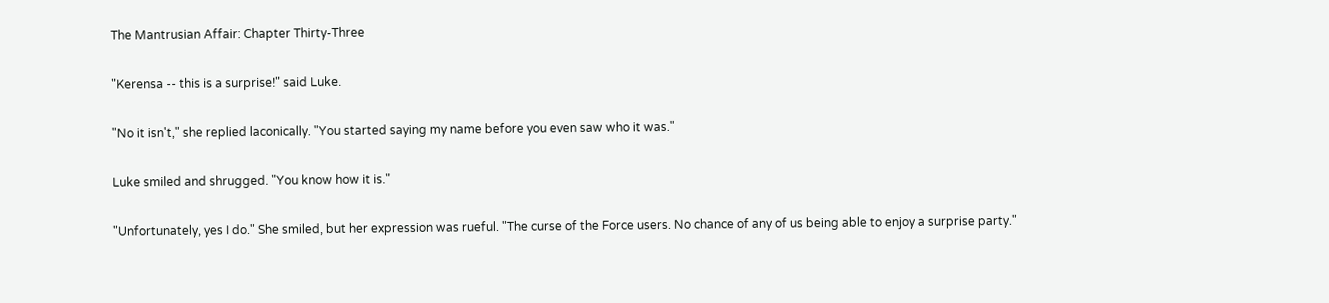The Mantrusian Affair: Chapter Thirty-Three

"Kerensa -- this is a surprise!" said Luke.

"No it isn't," she replied laconically. "You started saying my name before you even saw who it was."

Luke smiled and shrugged. "You know how it is."

"Unfortunately, yes I do." She smiled, but her expression was rueful. "The curse of the Force users. No chance of any of us being able to enjoy a surprise party."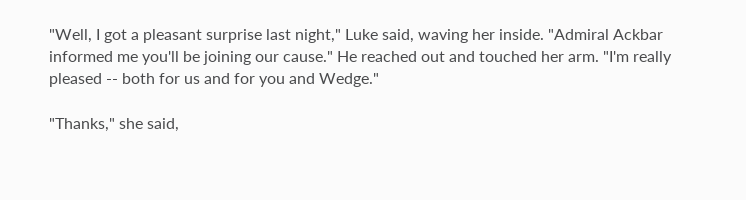"Well, I got a pleasant surprise last night," Luke said, waving her inside. "Admiral Ackbar informed me you'll be joining our cause." He reached out and touched her arm. "I'm really pleased -- both for us and for you and Wedge."

"Thanks," she said,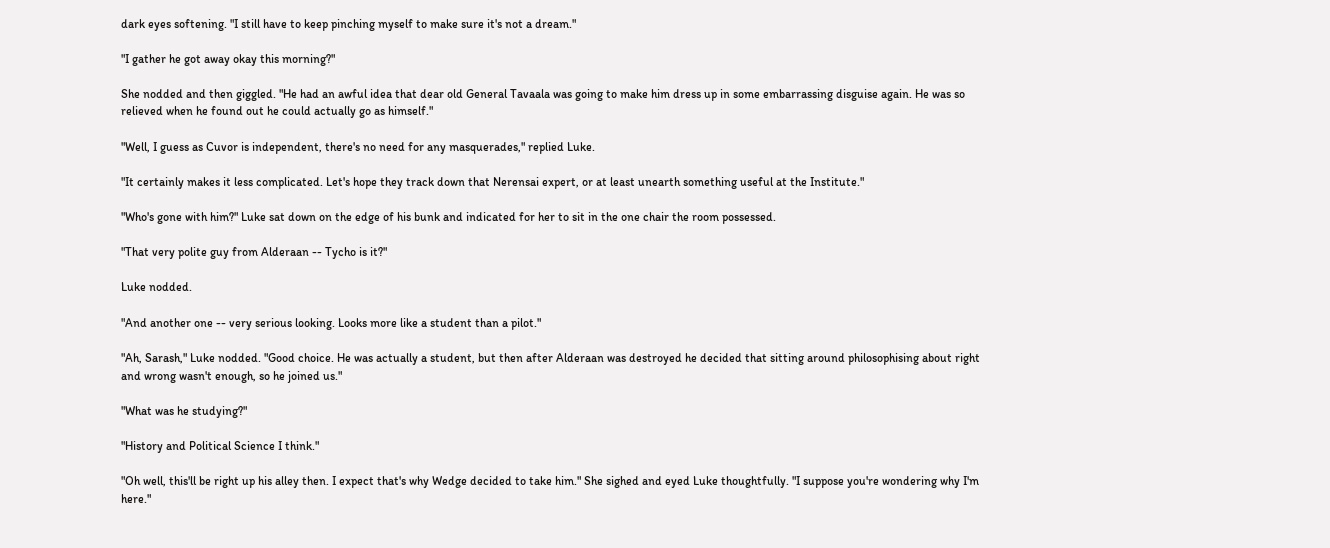dark eyes softening. "I still have to keep pinching myself to make sure it's not a dream."

"I gather he got away okay this morning?"

She nodded and then giggled. "He had an awful idea that dear old General Tavaala was going to make him dress up in some embarrassing disguise again. He was so relieved when he found out he could actually go as himself."

"Well, I guess as Cuvor is independent, there's no need for any masquerades," replied Luke.

"It certainly makes it less complicated. Let's hope they track down that Nerensai expert, or at least unearth something useful at the Institute."

"Who's gone with him?" Luke sat down on the edge of his bunk and indicated for her to sit in the one chair the room possessed.

"That very polite guy from Alderaan -- Tycho is it?"

Luke nodded.

"And another one -- very serious looking. Looks more like a student than a pilot."

"Ah, Sarash," Luke nodded. "Good choice. He was actually a student, but then after Alderaan was destroyed he decided that sitting around philosophising about right and wrong wasn't enough, so he joined us."

"What was he studying?"

"History and Political Science I think."

"Oh well, this'll be right up his alley then. I expect that's why Wedge decided to take him." She sighed and eyed Luke thoughtfully. "I suppose you're wondering why I'm here."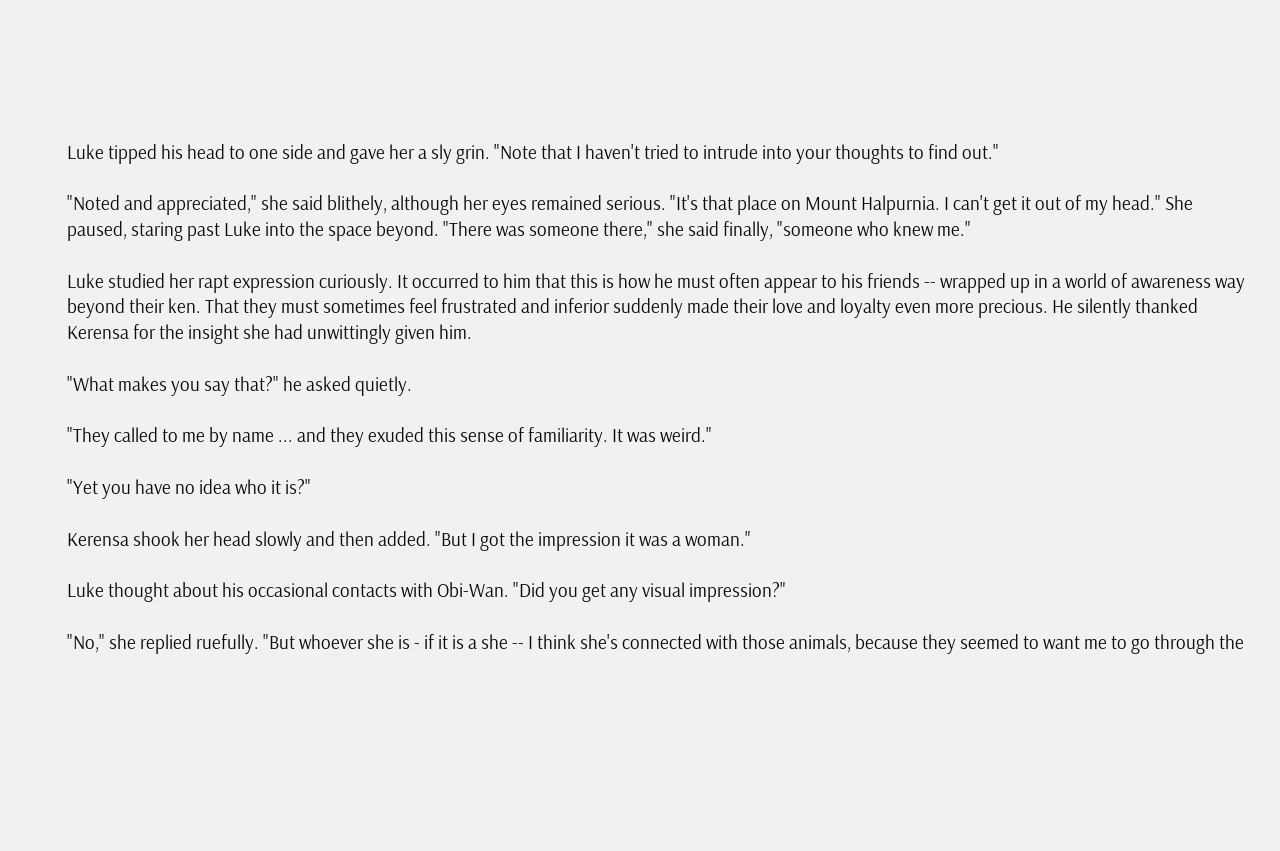Luke tipped his head to one side and gave her a sly grin. "Note that I haven't tried to intrude into your thoughts to find out."

"Noted and appreciated," she said blithely, although her eyes remained serious. "It's that place on Mount Halpurnia. I can't get it out of my head." She paused, staring past Luke into the space beyond. "There was someone there," she said finally, "someone who knew me."

Luke studied her rapt expression curiously. It occurred to him that this is how he must often appear to his friends -- wrapped up in a world of awareness way beyond their ken. That they must sometimes feel frustrated and inferior suddenly made their love and loyalty even more precious. He silently thanked Kerensa for the insight she had unwittingly given him.

"What makes you say that?" he asked quietly.

"They called to me by name ... and they exuded this sense of familiarity. It was weird."

"Yet you have no idea who it is?"

Kerensa shook her head slowly and then added. "But I got the impression it was a woman."

Luke thought about his occasional contacts with Obi-Wan. "Did you get any visual impression?"

"No," she replied ruefully. "But whoever she is - if it is a she -- I think she's connected with those animals, because they seemed to want me to go through the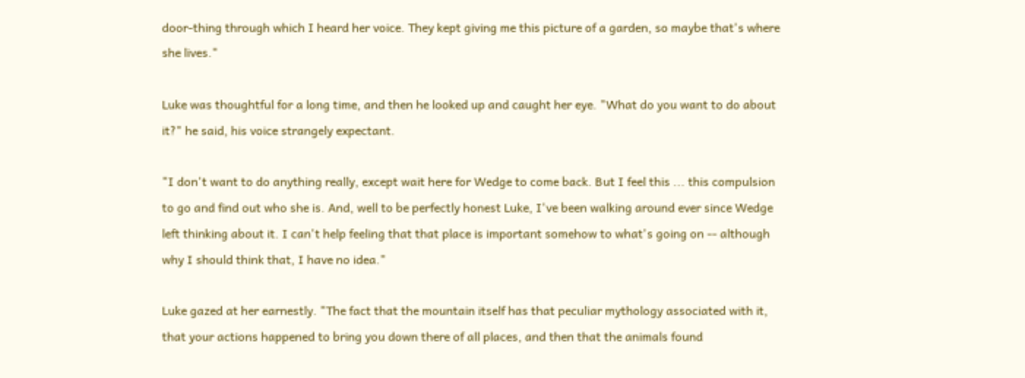door-thing through which I heard her voice. They kept giving me this picture of a garden, so maybe that's where she lives."

Luke was thoughtful for a long time, and then he looked up and caught her eye. "What do you want to do about it?" he said, his voice strangely expectant.

"I don't want to do anything really, except wait here for Wedge to come back. But I feel this ... this compulsion to go and find out who she is. And, well to be perfectly honest Luke, I've been walking around ever since Wedge left thinking about it. I can't help feeling that that place is important somehow to what's going on -- although why I should think that, I have no idea."

Luke gazed at her earnestly. "The fact that the mountain itself has that peculiar mythology associated with it, that your actions happened to bring you down there of all places, and then that the animals found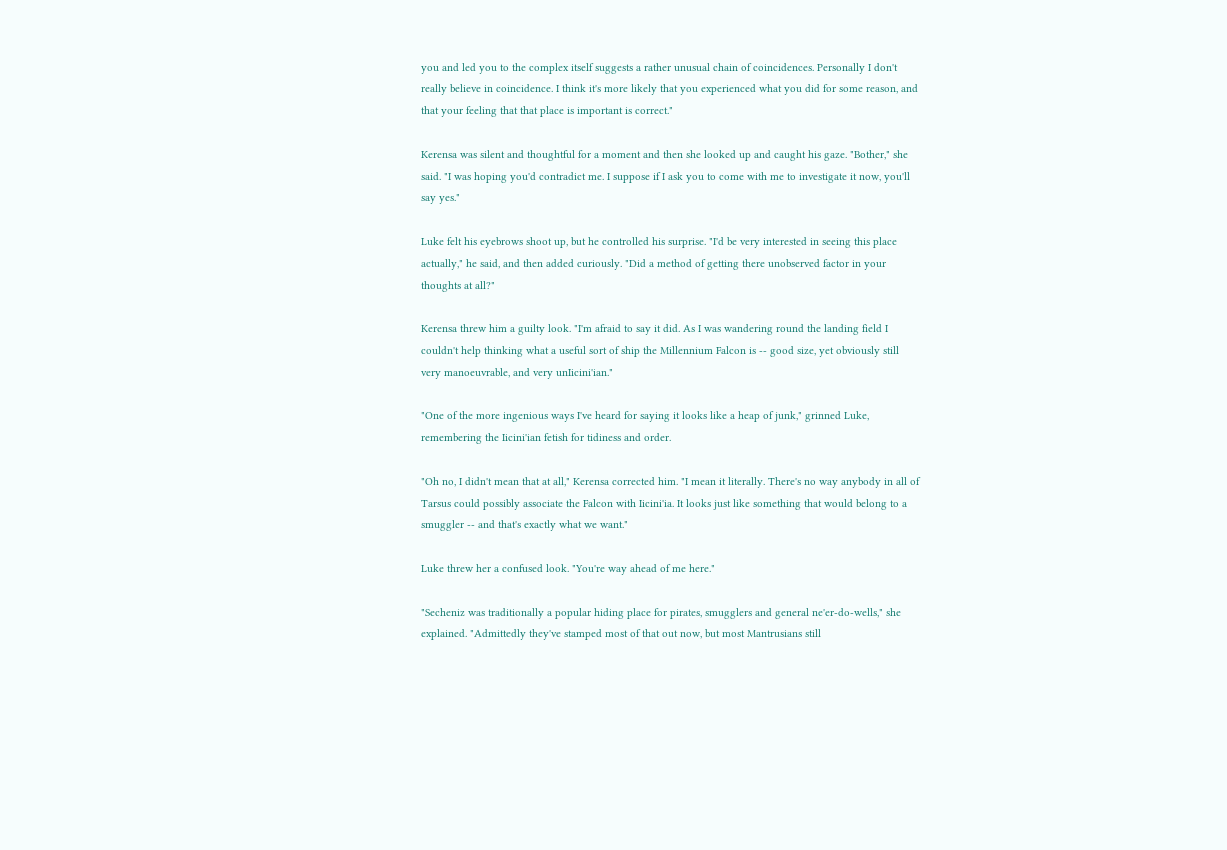you and led you to the complex itself suggests a rather unusual chain of coincidences. Personally I don't really believe in coincidence. I think it's more likely that you experienced what you did for some reason, and that your feeling that that place is important is correct."

Kerensa was silent and thoughtful for a moment and then she looked up and caught his gaze. "Bother," she said. "I was hoping you'd contradict me. I suppose if I ask you to come with me to investigate it now, you'll say yes."

Luke felt his eyebrows shoot up, but he controlled his surprise. "I'd be very interested in seeing this place actually," he said, and then added curiously. "Did a method of getting there unobserved factor in your thoughts at all?"

Kerensa threw him a guilty look. "I'm afraid to say it did. As I was wandering round the landing field I couldn't help thinking what a useful sort of ship the Millennium Falcon is -- good size, yet obviously still very manoeuvrable, and very unIicini'ian."

"One of the more ingenious ways I've heard for saying it looks like a heap of junk," grinned Luke, remembering the Iicini'ian fetish for tidiness and order.

"Oh no, I didn't mean that at all," Kerensa corrected him. "I mean it literally. There's no way anybody in all of Tarsus could possibly associate the Falcon with Iicini'ia. It looks just like something that would belong to a smuggler -- and that's exactly what we want."

Luke threw her a confused look. "You're way ahead of me here."

"Secheniz was traditionally a popular hiding place for pirates, smugglers and general ne'er-do-wells," she explained. "Admittedly they've stamped most of that out now, but most Mantrusians still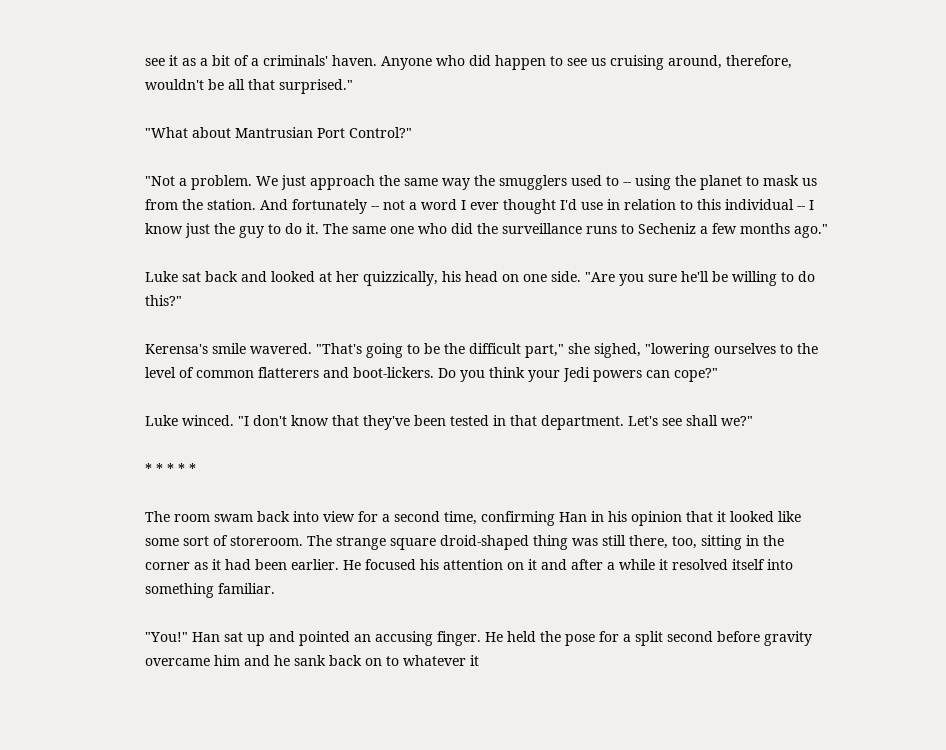see it as a bit of a criminals' haven. Anyone who did happen to see us cruising around, therefore, wouldn't be all that surprised."

"What about Mantrusian Port Control?"

"Not a problem. We just approach the same way the smugglers used to -- using the planet to mask us from the station. And fortunately -- not a word I ever thought I'd use in relation to this individual -- I know just the guy to do it. The same one who did the surveillance runs to Secheniz a few months ago."

Luke sat back and looked at her quizzically, his head on one side. "Are you sure he'll be willing to do this?"

Kerensa's smile wavered. "That's going to be the difficult part," she sighed, "lowering ourselves to the level of common flatterers and boot-lickers. Do you think your Jedi powers can cope?"

Luke winced. "I don't know that they've been tested in that department. Let's see shall we?"

* * * * *

The room swam back into view for a second time, confirming Han in his opinion that it looked like some sort of storeroom. The strange square droid-shaped thing was still there, too, sitting in the corner as it had been earlier. He focused his attention on it and after a while it resolved itself into something familiar.

"You!" Han sat up and pointed an accusing finger. He held the pose for a split second before gravity overcame him and he sank back on to whatever it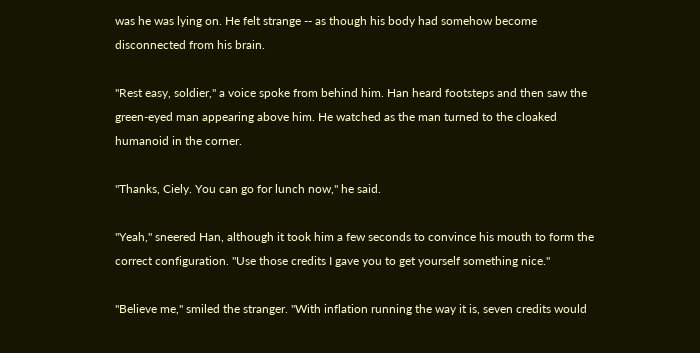was he was lying on. He felt strange -- as though his body had somehow become disconnected from his brain.

"Rest easy, soldier," a voice spoke from behind him. Han heard footsteps and then saw the green-eyed man appearing above him. He watched as the man turned to the cloaked humanoid in the corner.

"Thanks, Ciely. You can go for lunch now," he said.

"Yeah," sneered Han, although it took him a few seconds to convince his mouth to form the correct configuration. "Use those credits I gave you to get yourself something nice."

"Believe me," smiled the stranger. "With inflation running the way it is, seven credits would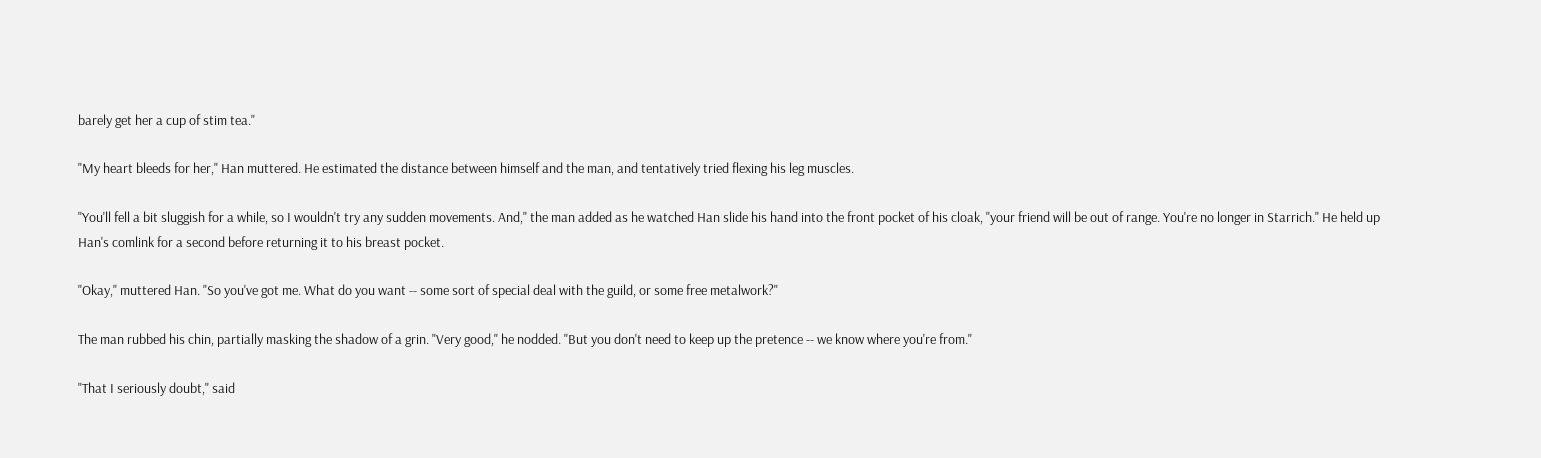barely get her a cup of stim tea."

"My heart bleeds for her," Han muttered. He estimated the distance between himself and the man, and tentatively tried flexing his leg muscles.

"You'll fell a bit sluggish for a while, so I wouldn't try any sudden movements. And," the man added as he watched Han slide his hand into the front pocket of his cloak, "your friend will be out of range. You're no longer in Starrich." He held up Han's comlink for a second before returning it to his breast pocket.

"Okay," muttered Han. "So you've got me. What do you want -- some sort of special deal with the guild, or some free metalwork?"

The man rubbed his chin, partially masking the shadow of a grin. "Very good," he nodded. "But you don't need to keep up the pretence -- we know where you're from."

"That I seriously doubt," said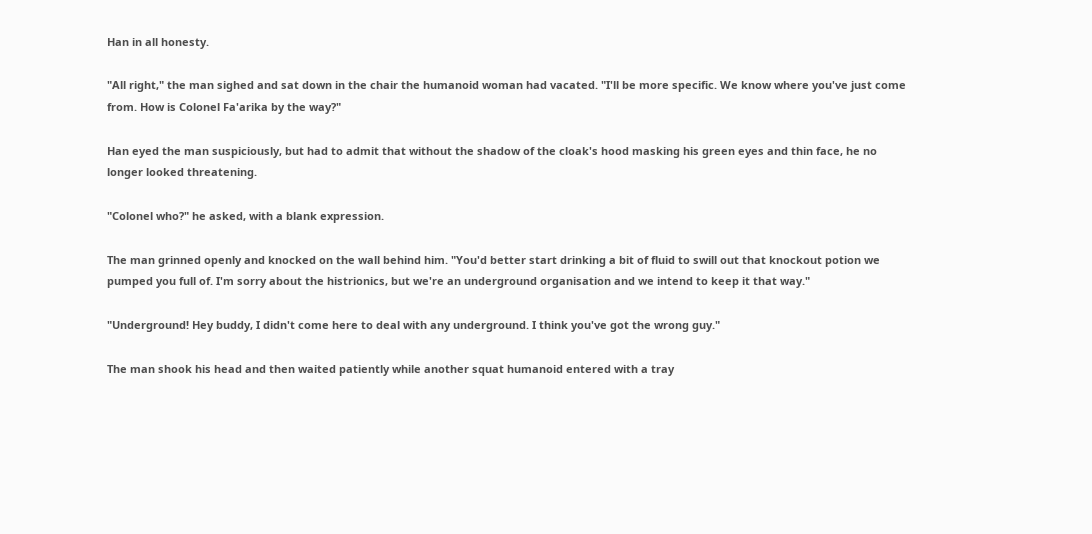Han in all honesty.

"All right," the man sighed and sat down in the chair the humanoid woman had vacated. "I'll be more specific. We know where you've just come from. How is Colonel Fa'arika by the way?"

Han eyed the man suspiciously, but had to admit that without the shadow of the cloak's hood masking his green eyes and thin face, he no longer looked threatening.

"Colonel who?" he asked, with a blank expression.

The man grinned openly and knocked on the wall behind him. "You'd better start drinking a bit of fluid to swill out that knockout potion we pumped you full of. I'm sorry about the histrionics, but we're an underground organisation and we intend to keep it that way."

"Underground! Hey buddy, I didn't come here to deal with any underground. I think you've got the wrong guy."

The man shook his head and then waited patiently while another squat humanoid entered with a tray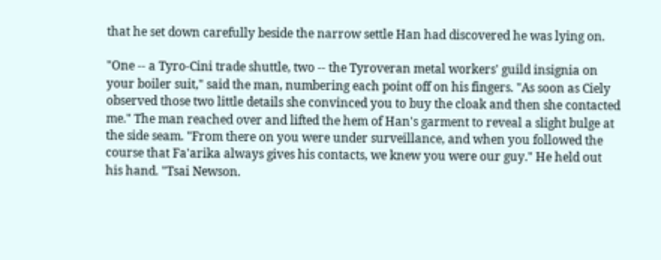that he set down carefully beside the narrow settle Han had discovered he was lying on.

"One -- a Tyro-Cini trade shuttle, two -- the Tyroveran metal workers' guild insignia on your boiler suit," said the man, numbering each point off on his fingers. "As soon as Ciely observed those two little details she convinced you to buy the cloak and then she contacted me." The man reached over and lifted the hem of Han's garment to reveal a slight bulge at the side seam. "From there on you were under surveillance, and when you followed the course that Fa'arika always gives his contacts, we knew you were our guy." He held out his hand. "Tsai Newson.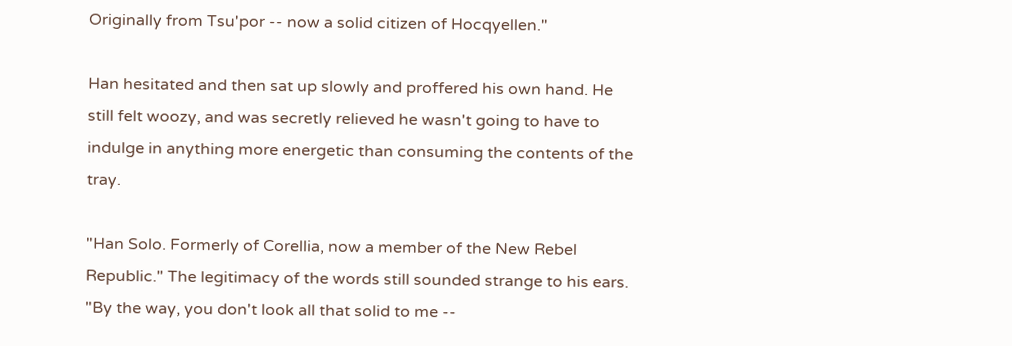Originally from Tsu'por -- now a solid citizen of Hocqyellen."

Han hesitated and then sat up slowly and proffered his own hand. He still felt woozy, and was secretly relieved he wasn't going to have to indulge in anything more energetic than consuming the contents of the tray.

"Han Solo. Formerly of Corellia, now a member of the New Rebel Republic." The legitimacy of the words still sounded strange to his ears. "By the way, you don't look all that solid to me --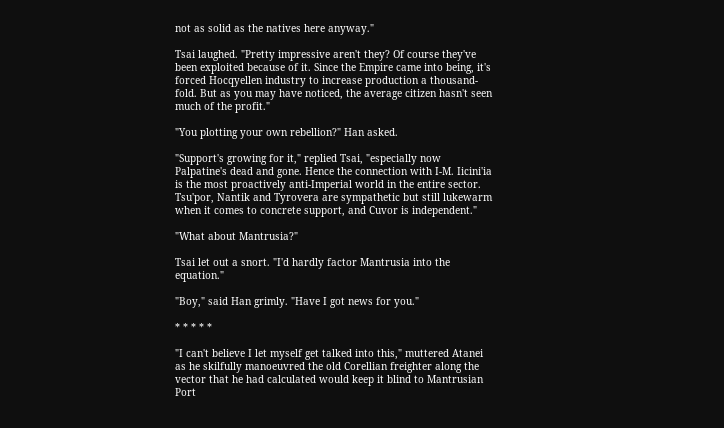not as solid as the natives here anyway."

Tsai laughed. "Pretty impressive aren't they? Of course they've been exploited because of it. Since the Empire came into being, it's forced Hocqyellen industry to increase production a thousand-fold. But as you may have noticed, the average citizen hasn't seen much of the profit."

"You plotting your own rebellion?" Han asked.

"Support's growing for it," replied Tsai, "especially now Palpatine's dead and gone. Hence the connection with I-M. Iicini'ia is the most proactively anti-Imperial world in the entire sector. Tsu'por, Nantik and Tyrovera are sympathetic but still lukewarm when it comes to concrete support, and Cuvor is independent."

"What about Mantrusia?"

Tsai let out a snort. "I'd hardly factor Mantrusia into the equation."

"Boy," said Han grimly. "Have I got news for you."

* * * * *

"I can't believe I let myself get talked into this," muttered Atanei as he skilfully manoeuvred the old Corellian freighter along the vector that he had calculated would keep it blind to Mantrusian Port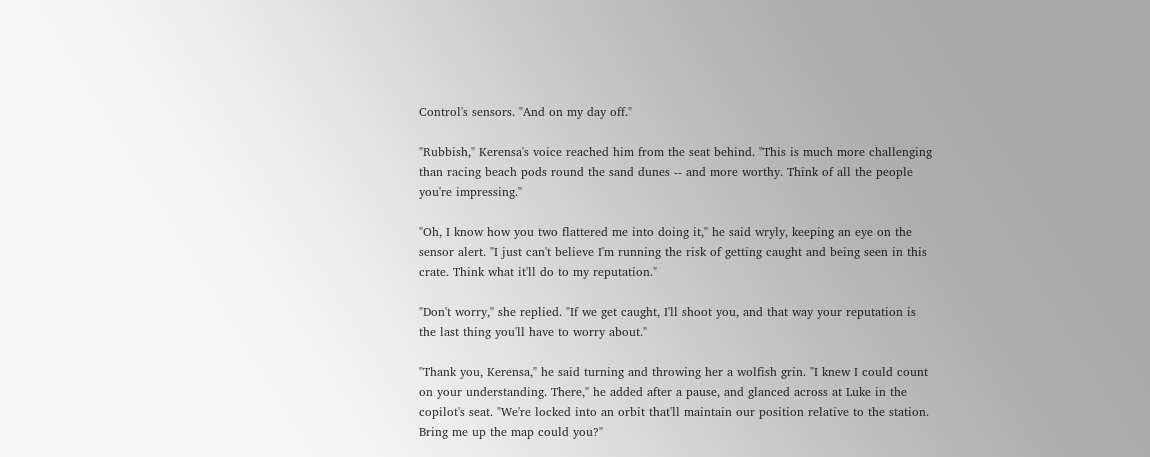Control's sensors. "And on my day off."

"Rubbish," Kerensa's voice reached him from the seat behind. "This is much more challenging than racing beach pods round the sand dunes -- and more worthy. Think of all the people you're impressing."

"Oh, I know how you two flattered me into doing it," he said wryly, keeping an eye on the sensor alert. "I just can't believe I'm running the risk of getting caught and being seen in this crate. Think what it'll do to my reputation."

"Don't worry," she replied. "If we get caught, I'll shoot you, and that way your reputation is the last thing you'll have to worry about."

"Thank you, Kerensa," he said turning and throwing her a wolfish grin. "I knew I could count on your understanding. There," he added after a pause, and glanced across at Luke in the copilot's seat. "We're locked into an orbit that'll maintain our position relative to the station. Bring me up the map could you?"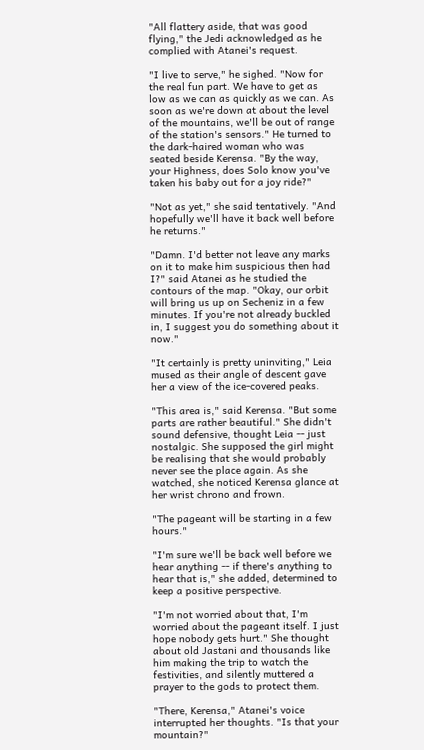"All flattery aside, that was good flying," the Jedi acknowledged as he complied with Atanei's request.

"I live to serve," he sighed. "Now for the real fun part. We have to get as low as we can as quickly as we can. As soon as we're down at about the level of the mountains, we'll be out of range of the station's sensors." He turned to the dark-haired woman who was seated beside Kerensa. "By the way, your Highness, does Solo know you've taken his baby out for a joy ride?"

"Not as yet," she said tentatively. "And hopefully we'll have it back well before he returns."

"Damn. I'd better not leave any marks on it to make him suspicious then had I?" said Atanei as he studied the contours of the map. "Okay, our orbit will bring us up on Secheniz in a few minutes. If you're not already buckled in, I suggest you do something about it now."

"It certainly is pretty uninviting," Leia mused as their angle of descent gave her a view of the ice-covered peaks.

"This area is," said Kerensa. "But some parts are rather beautiful." She didn't sound defensive, thought Leia -- just nostalgic. She supposed the girl might be realising that she would probably never see the place again. As she watched, she noticed Kerensa glance at her wrist chrono and frown.

"The pageant will be starting in a few hours."

"I'm sure we'll be back well before we hear anything -- if there's anything to hear that is," she added, determined to keep a positive perspective.

"I'm not worried about that, I'm worried about the pageant itself. I just hope nobody gets hurt." She thought about old Jastani and thousands like him making the trip to watch the festivities, and silently muttered a prayer to the gods to protect them.

"There, Kerensa," Atanei's voice interrupted her thoughts. "Is that your mountain?"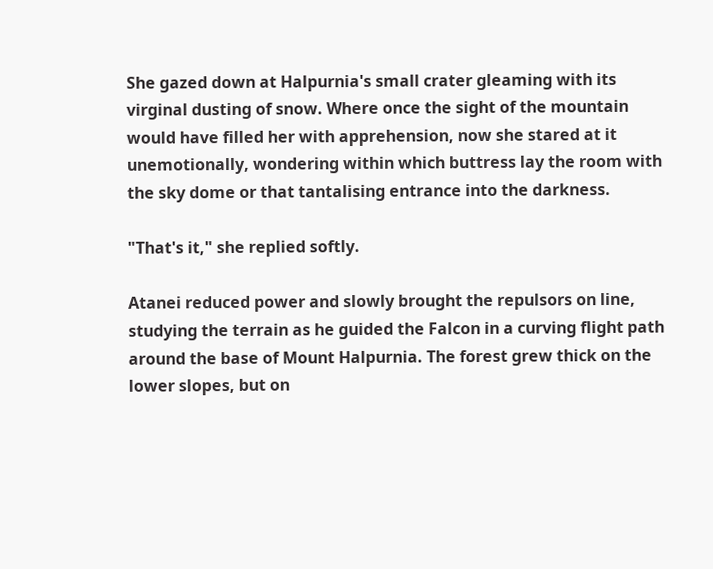She gazed down at Halpurnia's small crater gleaming with its virginal dusting of snow. Where once the sight of the mountain would have filled her with apprehension, now she stared at it unemotionally, wondering within which buttress lay the room with the sky dome or that tantalising entrance into the darkness.

"That's it," she replied softly.

Atanei reduced power and slowly brought the repulsors on line, studying the terrain as he guided the Falcon in a curving flight path around the base of Mount Halpurnia. The forest grew thick on the lower slopes, but on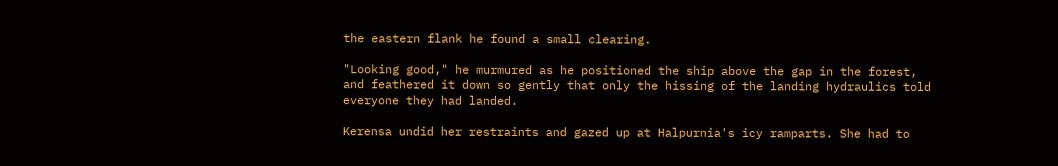the eastern flank he found a small clearing.

"Looking good," he murmured as he positioned the ship above the gap in the forest, and feathered it down so gently that only the hissing of the landing hydraulics told everyone they had landed.

Kerensa undid her restraints and gazed up at Halpurnia's icy ramparts. She had to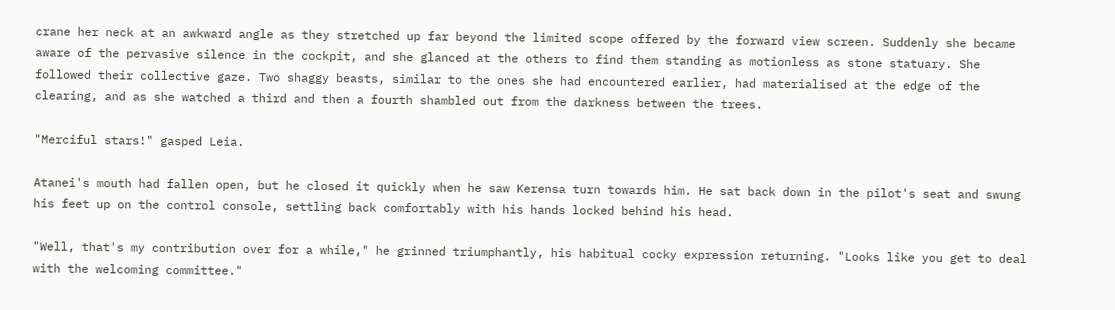crane her neck at an awkward angle as they stretched up far beyond the limited scope offered by the forward view screen. Suddenly she became aware of the pervasive silence in the cockpit, and she glanced at the others to find them standing as motionless as stone statuary. She followed their collective gaze. Two shaggy beasts, similar to the ones she had encountered earlier, had materialised at the edge of the clearing, and as she watched a third and then a fourth shambled out from the darkness between the trees.

"Merciful stars!" gasped Leia.

Atanei's mouth had fallen open, but he closed it quickly when he saw Kerensa turn towards him. He sat back down in the pilot's seat and swung his feet up on the control console, settling back comfortably with his hands locked behind his head.

"Well, that's my contribution over for a while," he grinned triumphantly, his habitual cocky expression returning. "Looks like you get to deal with the welcoming committee."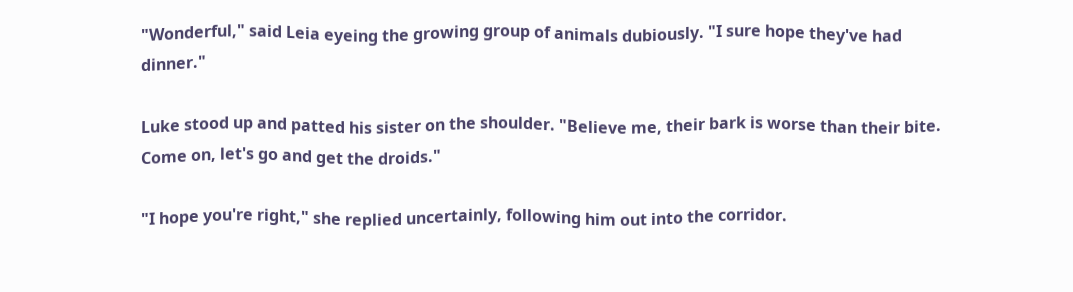"Wonderful," said Leia eyeing the growing group of animals dubiously. "I sure hope they've had dinner."

Luke stood up and patted his sister on the shoulder. "Believe me, their bark is worse than their bite. Come on, let's go and get the droids."

"I hope you're right," she replied uncertainly, following him out into the corridor.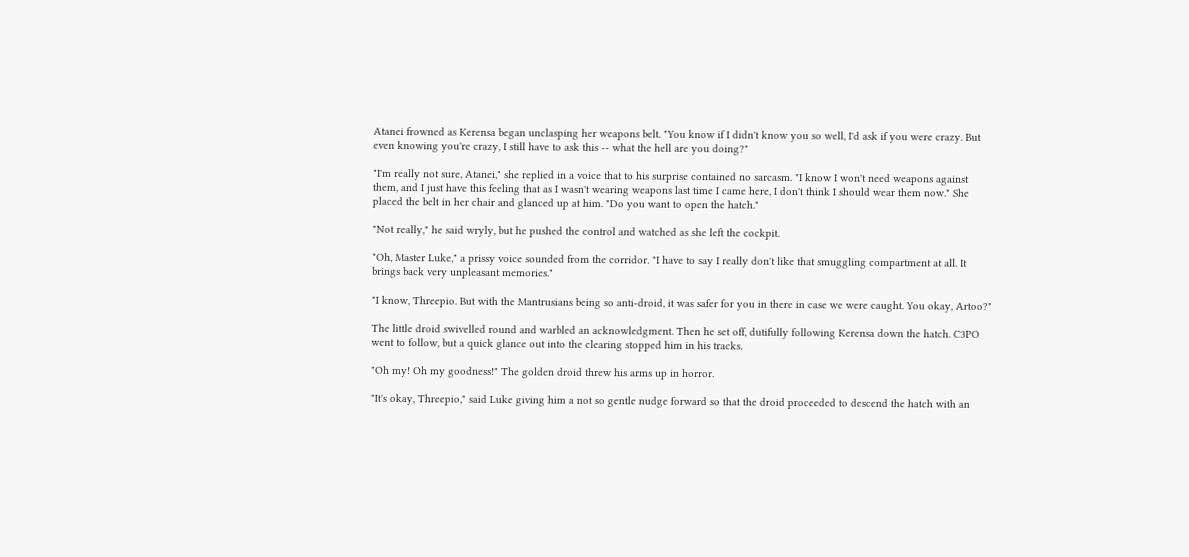Atanei frowned as Kerensa began unclasping her weapons belt. "You know if I didn't know you so well, I'd ask if you were crazy. But even knowing you're crazy, I still have to ask this -- what the hell are you doing?"

"I'm really not sure, Atanei," she replied in a voice that to his surprise contained no sarcasm. "I know I won't need weapons against them, and I just have this feeling that as I wasn't wearing weapons last time I came here, I don't think I should wear them now." She placed the belt in her chair and glanced up at him. "Do you want to open the hatch."

"Not really," he said wryly, but he pushed the control and watched as she left the cockpit.

"Oh, Master Luke," a prissy voice sounded from the corridor. "I have to say I really don't like that smuggling compartment at all. It brings back very unpleasant memories."

"I know, Threepio. But with the Mantrusians being so anti-droid, it was safer for you in there in case we were caught. You okay, Artoo?"

The little droid swivelled round and warbled an acknowledgment. Then he set off, dutifully following Kerensa down the hatch. C3PO went to follow, but a quick glance out into the clearing stopped him in his tracks.

"Oh my! Oh my goodness!" The golden droid threw his arms up in horror.

"It's okay, Threepio," said Luke giving him a not so gentle nudge forward so that the droid proceeded to descend the hatch with an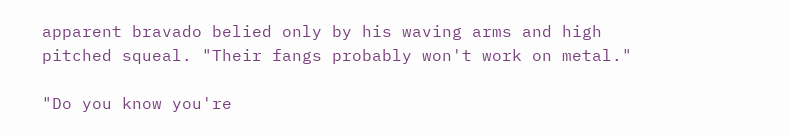apparent bravado belied only by his waving arms and high pitched squeal. "Their fangs probably won't work on metal."

"Do you know you're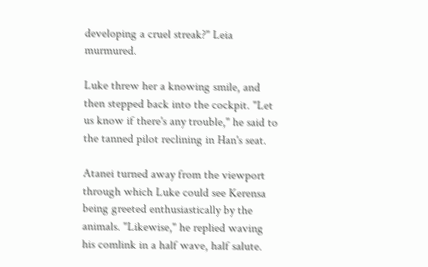developing a cruel streak?" Leia murmured.

Luke threw her a knowing smile, and then stepped back into the cockpit. "Let us know if there's any trouble," he said to the tanned pilot reclining in Han's seat.

Atanei turned away from the viewport through which Luke could see Kerensa being greeted enthusiastically by the animals. "Likewise," he replied waving his comlink in a half wave, half salute.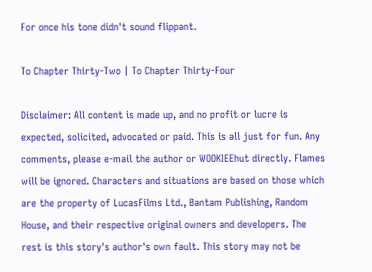For once his tone didn't sound flippant.

To Chapter Thirty-Two | To Chapter Thirty-Four

Disclaimer: All content is made up, and no profit or lucre is expected, solicited, advocated or paid. This is all just for fun. Any comments, please e-mail the author or WOOKIEEhut directly. Flames will be ignored. Characters and situations are based on those which are the property of LucasFilms Ltd., Bantam Publishing, Random House, and their respective original owners and developers. The rest is this story's author's own fault. This story may not be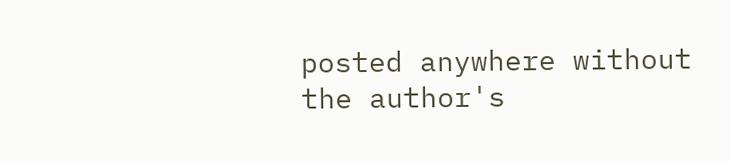posted anywhere without the author's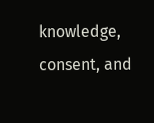knowledge, consent, and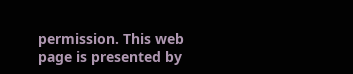permission. This web page is presented by